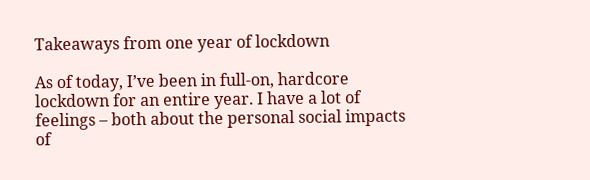Takeaways from one year of lockdown

As of today, I’ve been in full-on, hardcore lockdown for an entire year. I have a lot of feelings – both about the personal social impacts of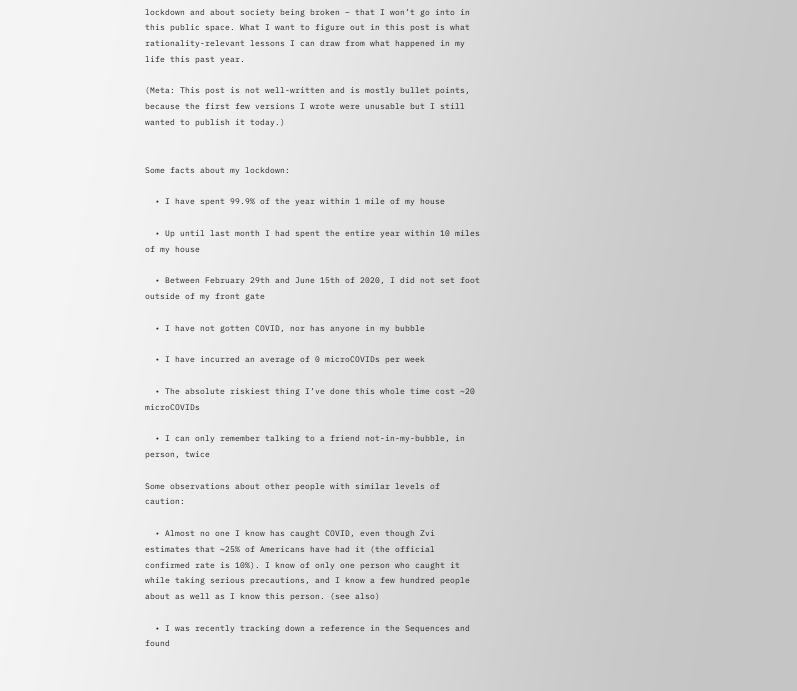lockdown and about society being broken – that I won’t go into in this public space. What I want to figure out in this post is what rationality-relevant lessons I can draw from what happened in my life this past year.

(Meta: This post is not well-written and is mostly bullet points, because the first few versions I wrote were unusable but I still wanted to publish it today.)


Some facts about my lockdown:

  • I have spent 99.9% of the year within 1 mile of my house

  • Up until last month I had spent the entire year within 10 miles of my house

  • Between February 29th and June 15th of 2020, I did not set foot outside of my front gate

  • I have not gotten COVID, nor has anyone in my bubble

  • I have incurred an average of 0 microCOVIDs per week

  • The absolute riskiest thing I’ve done this whole time cost ~20 microCOVIDs

  • I can only remember talking to a friend not-in-my-bubble, in person, twice

Some observations about other people with similar levels of caution:

  • Almost no one I know has caught COVID, even though Zvi estimates that ~25% of Americans have had it (the official confirmed rate is 10%). I know of only one person who caught it while taking serious precautions, and I know a few hundred people about as well as I know this person. (see also)

  • I was recently tracking down a reference in the Sequences and found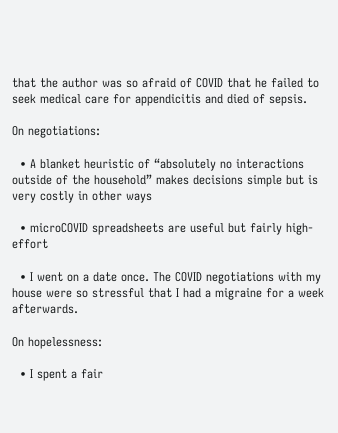that the author was so afraid of COVID that he failed to seek medical care for appendicitis and died of sepsis.

On negotiations:

  • A blanket heuristic of “absolutely no interactions outside of the household” makes decisions simple but is very costly in other ways

  • microCOVID spreadsheets are useful but fairly high-effort

  • I went on a date once. The COVID negotiations with my house were so stressful that I had a migraine for a week afterwards.

On hopelessness:

  • I spent a fair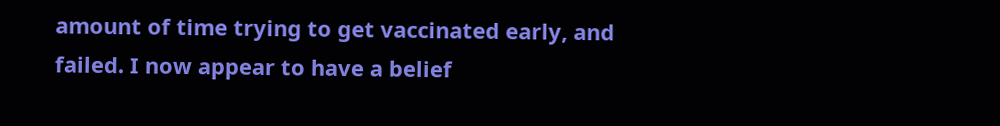amount of time trying to get vaccinated early, and failed. I now appear to have a belief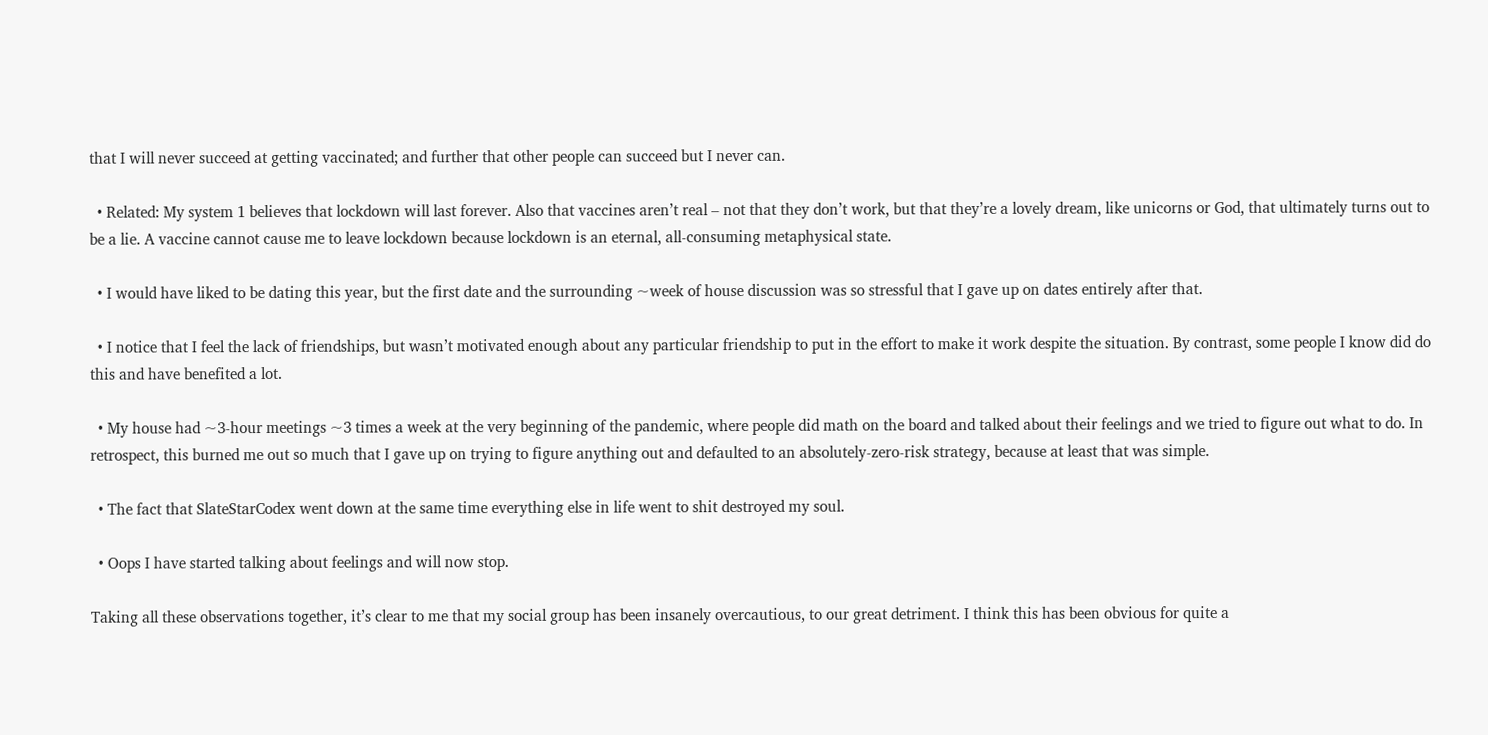that I will never succeed at getting vaccinated; and further that other people can succeed but I never can.

  • Related: My system 1 believes that lockdown will last forever. Also that vaccines aren’t real – not that they don’t work, but that they’re a lovely dream, like unicorns or God, that ultimately turns out to be a lie. A vaccine cannot cause me to leave lockdown because lockdown is an eternal, all-consuming metaphysical state.

  • I would have liked to be dating this year, but the first date and the surrounding ~week of house discussion was so stressful that I gave up on dates entirely after that.

  • I notice that I feel the lack of friendships, but wasn’t motivated enough about any particular friendship to put in the effort to make it work despite the situation. By contrast, some people I know did do this and have benefited a lot.

  • My house had ~3-hour meetings ~3 times a week at the very beginning of the pandemic, where people did math on the board and talked about their feelings and we tried to figure out what to do. In retrospect, this burned me out so much that I gave up on trying to figure anything out and defaulted to an absolutely-zero-risk strategy, because at least that was simple.

  • The fact that SlateStarCodex went down at the same time everything else in life went to shit destroyed my soul.

  • Oops I have started talking about feelings and will now stop.

Taking all these observations together, it’s clear to me that my social group has been insanely overcautious, to our great detriment. I think this has been obvious for quite a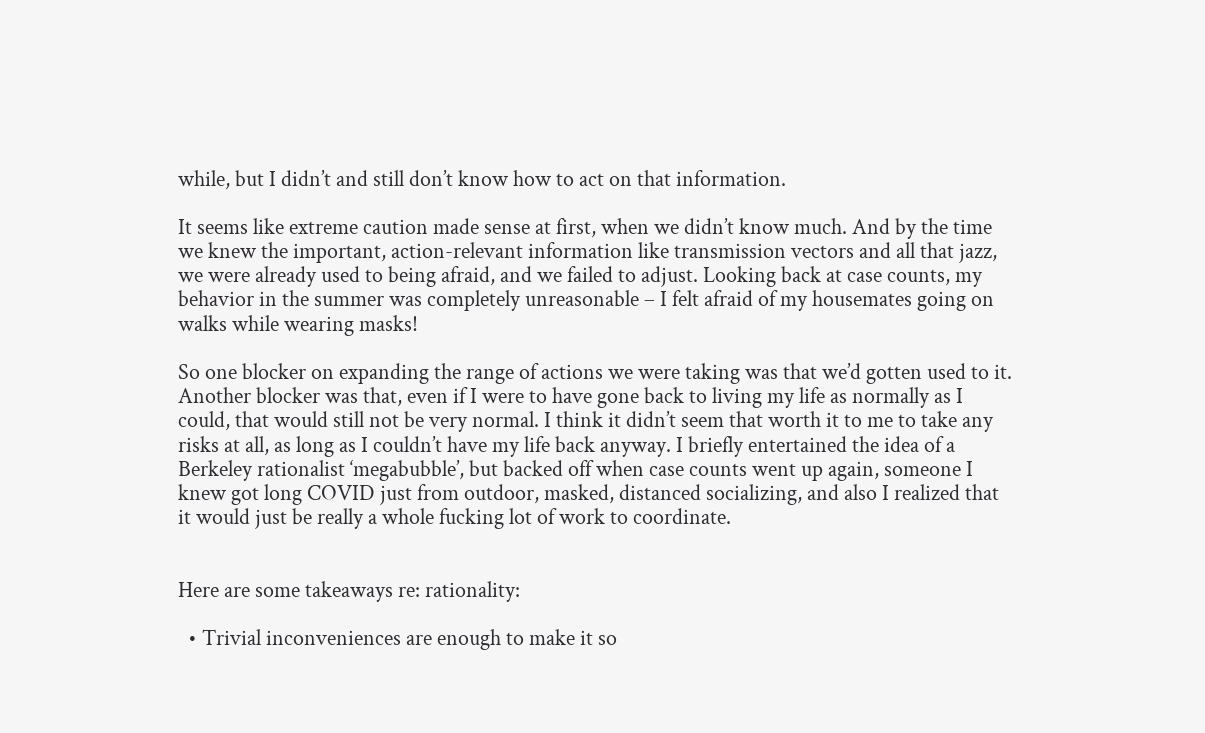while, but I didn’t and still don’t know how to act on that information.

It seems like extreme caution made sense at first, when we didn’t know much. And by the time we knew the important, action-relevant information like transmission vectors and all that jazz, we were already used to being afraid, and we failed to adjust. Looking back at case counts, my behavior in the summer was completely unreasonable – I felt afraid of my housemates going on walks while wearing masks!

So one blocker on expanding the range of actions we were taking was that we’d gotten used to it. Another blocker was that, even if I were to have gone back to living my life as normally as I could, that would still not be very normal. I think it didn’t seem that worth it to me to take any risks at all, as long as I couldn’t have my life back anyway. I briefly entertained the idea of a Berkeley rationalist ‘megabubble’, but backed off when case counts went up again, someone I knew got long COVID just from outdoor, masked, distanced socializing, and also I realized that it would just be really a whole fucking lot of work to coordinate.


Here are some takeaways re: rationality:

  • Trivial inconveniences are enough to make it so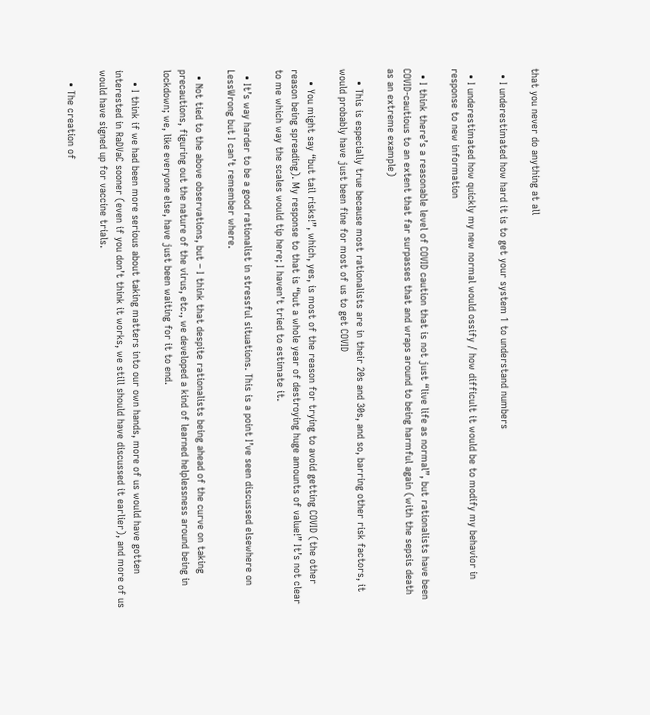that you never do anything at all

  • I underestimated how hard it is to get your system 1 to understand numbers

  • I underestimated how quickly my new normal would ossify / how difficult it would be to modify my behavior in response to new information

  • I think there’s a reasonable level of COVID caution that is not just “live life as normal”, but rationalists have been COVID-cautious to an extent that far surpasses that and wraps around to being harmful again (with the sepsis death as an extreme example)

    • This is especially true because most rationalists are in their 20s and 30s, and so, barring other risk factors, it would probably have just been fine for most of us to get COVID

    • You might say “but tail risks!”, which, yes, is most of the reason for trying to avoid getting COVID (the other reason being spreading). My response to that is “but a whole year of destroying huge amounts of value!” It’s not clear to me which way the scales would tip here; I haven’t tried to estimate it.

  • It’s way harder to be a good rationalist in stressful situations. This is a point I’ve seen discussed elsewhere on LessWrong but I can’t remember where.

  • Not tied to the above observations, but – I think that despite rationalists being ahead of the curve on taking precautions, figuring out the nature of the virus, etc., we developed a kind of learned helplessness around being in lockdown; we, like everyone else, have just been waiting for it to end.

    • I think if we had been more serious about taking matters into our own hands, more of us would have gotten interested in RaDVaC sooner (even if you don’t think it works, we still should have discussed it earlier), and more of us would have signed up for vaccine trials.

    • The creation of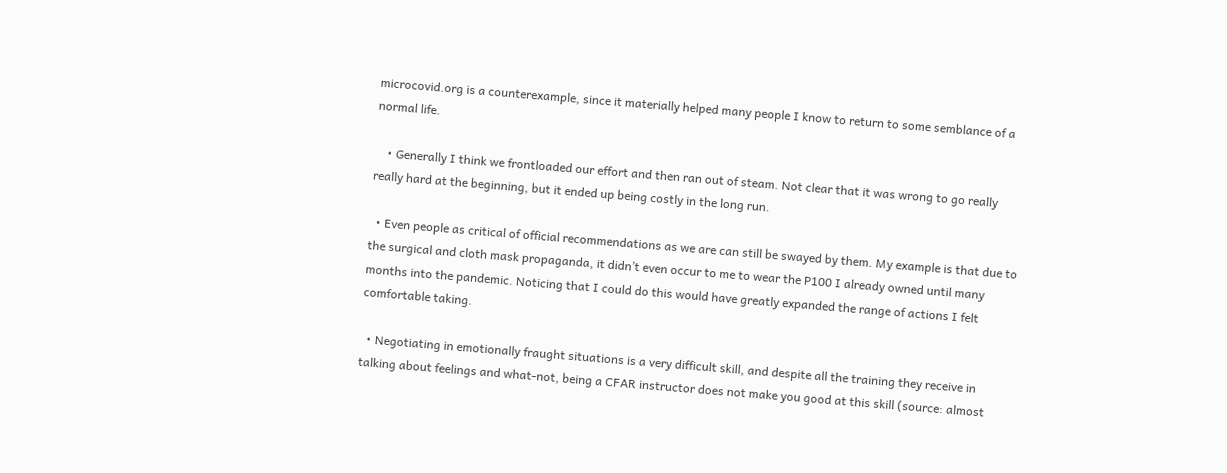microcovid.org is a counterexample, since it materially helped many people I know to return to some semblance of a normal life.

    • Generally I think we frontloaded our effort and then ran out of steam. Not clear that it was wrong to go really really hard at the beginning, but it ended up being costly in the long run.

  • Even people as critical of official recommendations as we are can still be swayed by them. My example is that due to the surgical and cloth mask propaganda, it didn’t even occur to me to wear the P100 I already owned until many months into the pandemic. Noticing that I could do this would have greatly expanded the range of actions I felt comfortable taking.

  • Negotiating in emotionally fraught situations is a very difficult skill, and despite all the training they receive in talking about feelings and what-not, being a CFAR instructor does not make you good at this skill (source: almost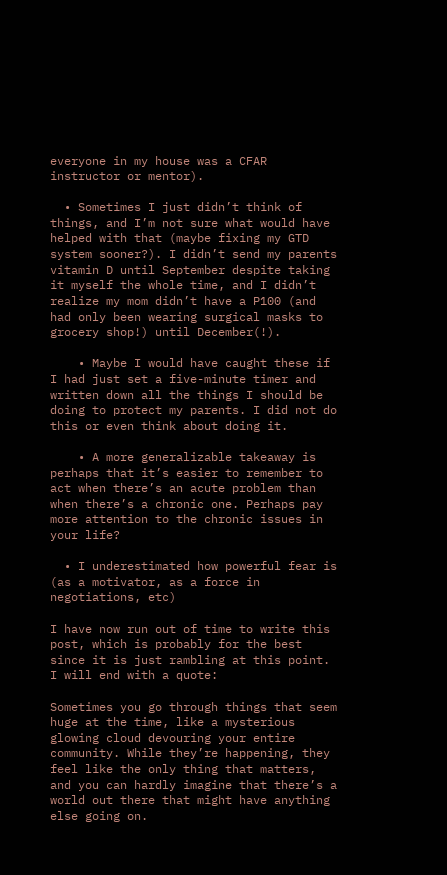everyone in my house was a CFAR instructor or mentor).

  • Sometimes I just didn’t think of things, and I’m not sure what would have helped with that (maybe fixing my GTD system sooner?). I didn’t send my parents vitamin D until September despite taking it myself the whole time, and I didn’t realize my mom didn’t have a P100 (and had only been wearing surgical masks to grocery shop!) until December(!).

    • Maybe I would have caught these if I had just set a five-minute timer and written down all the things I should be doing to protect my parents. I did not do this or even think about doing it.

    • A more generalizable takeaway is perhaps that it’s easier to remember to act when there’s an acute problem than when there’s a chronic one. Perhaps pay more attention to the chronic issues in your life?

  • I underestimated how powerful fear is (as a motivator, as a force in negotiations, etc)

I have now run out of time to write this post, which is probably for the best since it is just rambling at this point. I will end with a quote:

Sometimes you go through things that seem huge at the time, like a mysterious glowing cloud devouring your entire community. While they’re happening, they feel like the only thing that matters, and you can hardly imagine that there’s a world out there that might have anything else going on.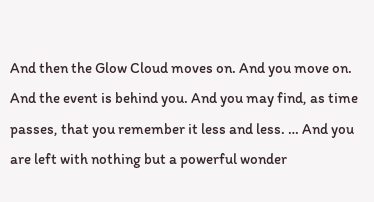And then the Glow Cloud moves on. And you move on. And the event is behind you. And you may find, as time passes, that you remember it less and less. … And you are left with nothing but a powerful wonder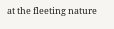at the fleeting nature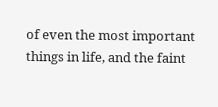of even the most important things in life, and the faint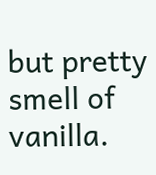but pretty smell of vanilla.